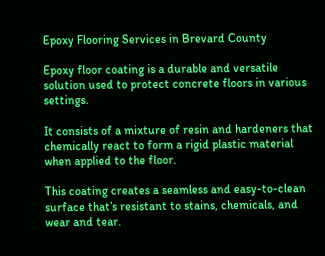Epoxy Flooring Services in Brevard County

Epoxy floor coating is a durable and versatile solution used to protect concrete floors in various settings.

It consists of a mixture of resin and hardeners that chemically react to form a rigid plastic material when applied to the floor.

This coating creates a seamless and easy-to-clean surface that’s resistant to stains, chemicals, and wear and tear.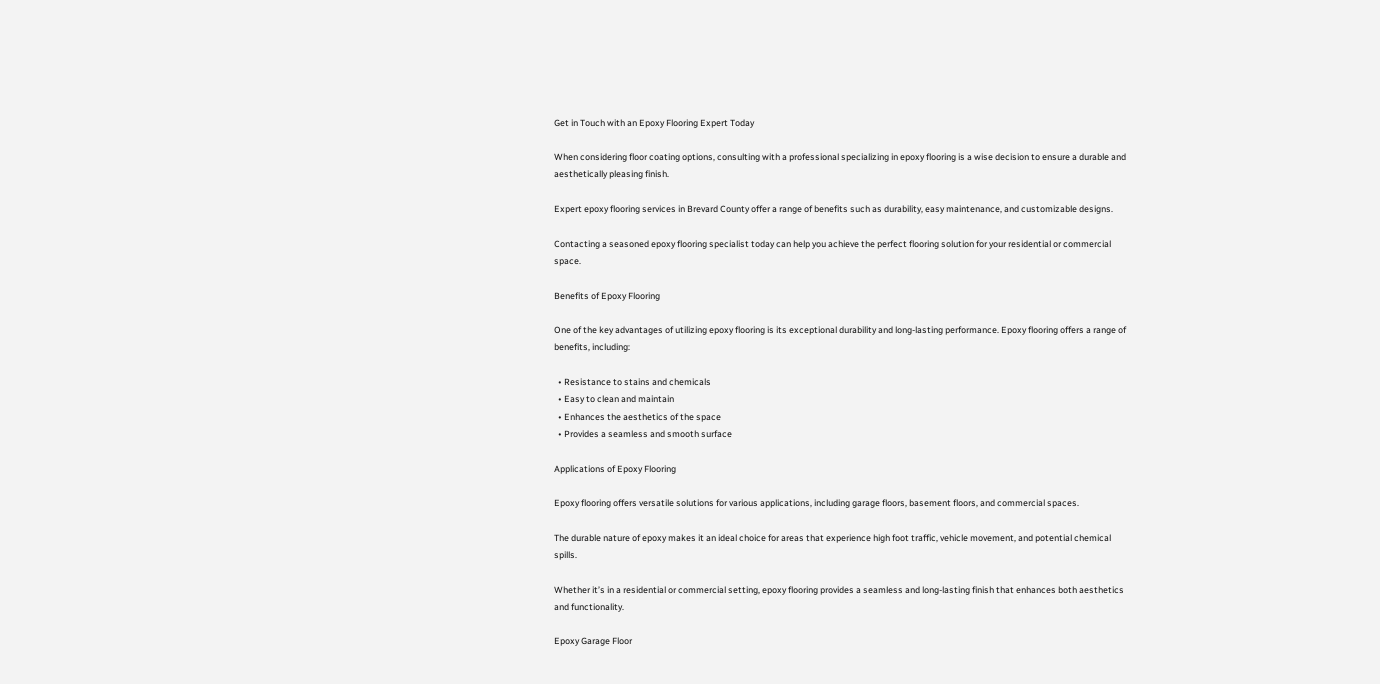Get in Touch with an Epoxy Flooring Expert Today

When considering floor coating options, consulting with a professional specializing in epoxy flooring is a wise decision to ensure a durable and aesthetically pleasing finish.

Expert epoxy flooring services in Brevard County offer a range of benefits such as durability, easy maintenance, and customizable designs.

Contacting a seasoned epoxy flooring specialist today can help you achieve the perfect flooring solution for your residential or commercial space.

Benefits of Epoxy Flooring

One of the key advantages of utilizing epoxy flooring is its exceptional durability and long-lasting performance. Epoxy flooring offers a range of benefits, including:

  • Resistance to stains and chemicals
  • Easy to clean and maintain
  • Enhances the aesthetics of the space
  • Provides a seamless and smooth surface

Applications of Epoxy Flooring

Epoxy flooring offers versatile solutions for various applications, including garage floors, basement floors, and commercial spaces.

The durable nature of epoxy makes it an ideal choice for areas that experience high foot traffic, vehicle movement, and potential chemical spills.

Whether it’s in a residential or commercial setting, epoxy flooring provides a seamless and long-lasting finish that enhances both aesthetics and functionality.

Epoxy Garage Floor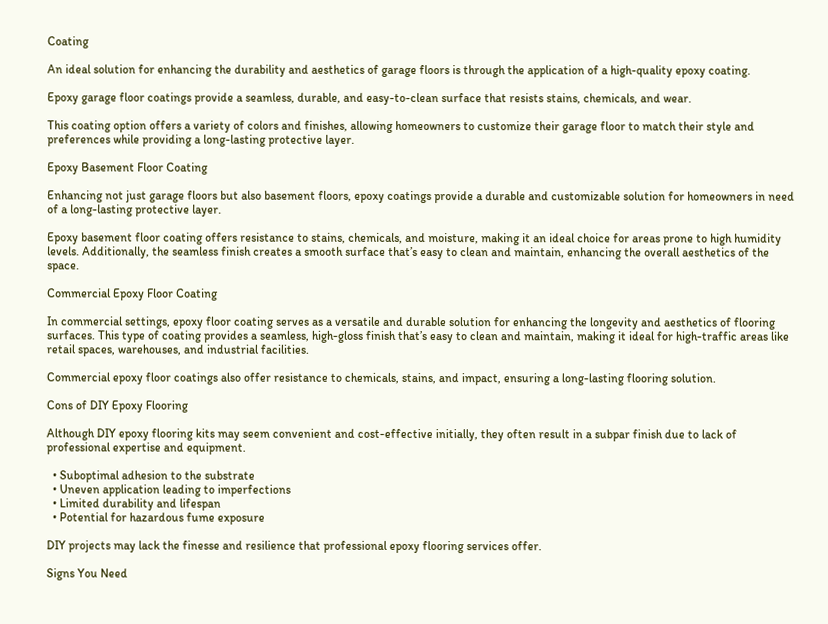Coating

An ideal solution for enhancing the durability and aesthetics of garage floors is through the application of a high-quality epoxy coating.

Epoxy garage floor coatings provide a seamless, durable, and easy-to-clean surface that resists stains, chemicals, and wear.

This coating option offers a variety of colors and finishes, allowing homeowners to customize their garage floor to match their style and preferences while providing a long-lasting protective layer.

Epoxy Basement Floor Coating

Enhancing not just garage floors but also basement floors, epoxy coatings provide a durable and customizable solution for homeowners in need of a long-lasting protective layer.

Epoxy basement floor coating offers resistance to stains, chemicals, and moisture, making it an ideal choice for areas prone to high humidity levels. Additionally, the seamless finish creates a smooth surface that’s easy to clean and maintain, enhancing the overall aesthetics of the space.

Commercial Epoxy Floor Coating

In commercial settings, epoxy floor coating serves as a versatile and durable solution for enhancing the longevity and aesthetics of flooring surfaces. This type of coating provides a seamless, high-gloss finish that’s easy to clean and maintain, making it ideal for high-traffic areas like retail spaces, warehouses, and industrial facilities.

Commercial epoxy floor coatings also offer resistance to chemicals, stains, and impact, ensuring a long-lasting flooring solution.

Cons of DIY Epoxy Flooring

Although DIY epoxy flooring kits may seem convenient and cost-effective initially, they often result in a subpar finish due to lack of professional expertise and equipment.

  • Suboptimal adhesion to the substrate
  • Uneven application leading to imperfections
  • Limited durability and lifespan
  • Potential for hazardous fume exposure

DIY projects may lack the finesse and resilience that professional epoxy flooring services offer.

Signs You Need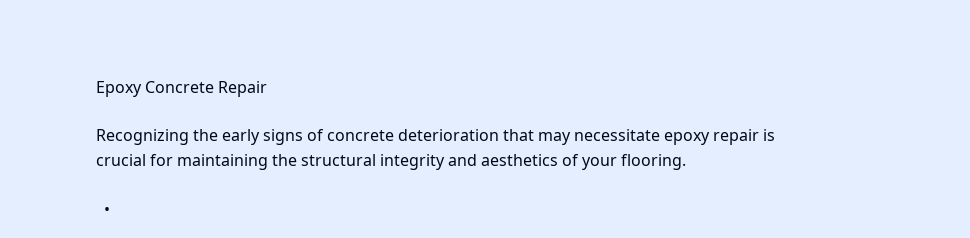Epoxy Concrete Repair

Recognizing the early signs of concrete deterioration that may necessitate epoxy repair is crucial for maintaining the structural integrity and aesthetics of your flooring.

  •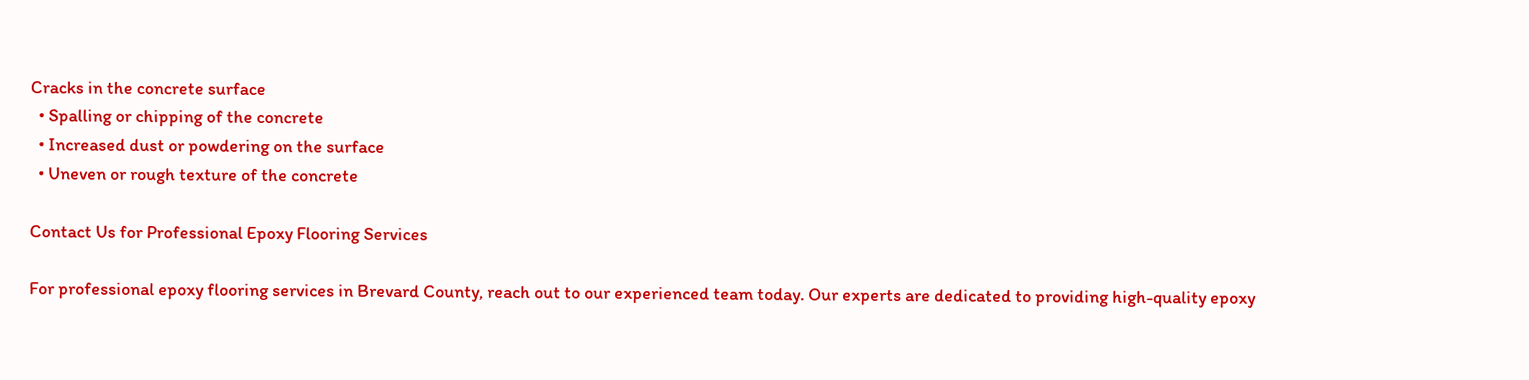Cracks in the concrete surface
  • Spalling or chipping of the concrete
  • Increased dust or powdering on the surface
  • Uneven or rough texture of the concrete

Contact Us for Professional Epoxy Flooring Services

For professional epoxy flooring services in Brevard County, reach out to our experienced team today. Our experts are dedicated to providing high-quality epoxy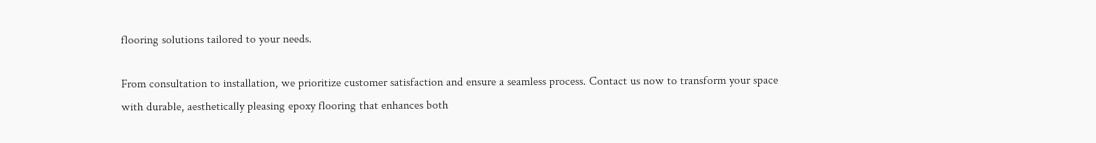flooring solutions tailored to your needs.

From consultation to installation, we prioritize customer satisfaction and ensure a seamless process. Contact us now to transform your space with durable, aesthetically pleasing epoxy flooring that enhances both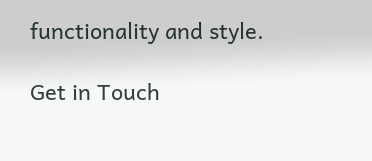functionality and style.

Get in Touch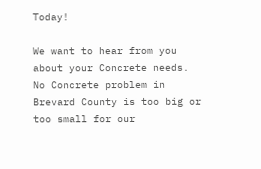Today!

We want to hear from you about your Concrete needs. No Concrete problem in Brevard County is too big or too small for our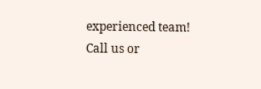experienced team! Call us or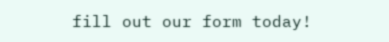fill out our form today!